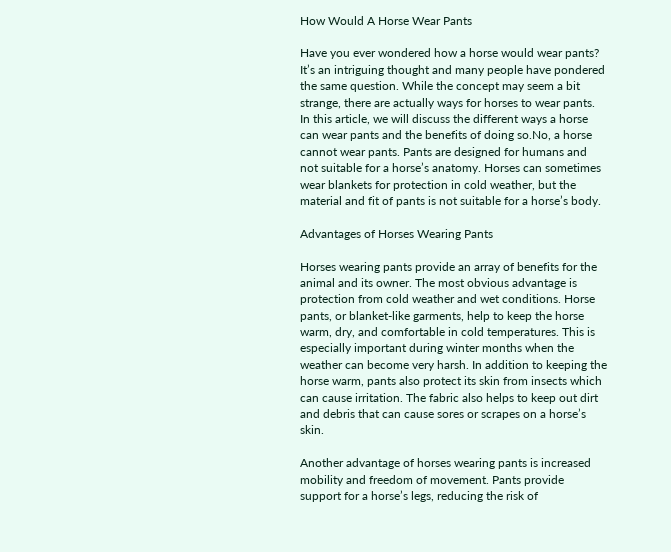How Would A Horse Wear Pants

Have you ever wondered how a horse would wear pants? It’s an intriguing thought and many people have pondered the same question. While the concept may seem a bit strange, there are actually ways for horses to wear pants. In this article, we will discuss the different ways a horse can wear pants and the benefits of doing so.No, a horse cannot wear pants. Pants are designed for humans and not suitable for a horse’s anatomy. Horses can sometimes wear blankets for protection in cold weather, but the material and fit of pants is not suitable for a horse’s body.

Advantages of Horses Wearing Pants

Horses wearing pants provide an array of benefits for the animal and its owner. The most obvious advantage is protection from cold weather and wet conditions. Horse pants, or blanket-like garments, help to keep the horse warm, dry, and comfortable in cold temperatures. This is especially important during winter months when the weather can become very harsh. In addition to keeping the horse warm, pants also protect its skin from insects which can cause irritation. The fabric also helps to keep out dirt and debris that can cause sores or scrapes on a horse’s skin.

Another advantage of horses wearing pants is increased mobility and freedom of movement. Pants provide support for a horse’s legs, reducing the risk of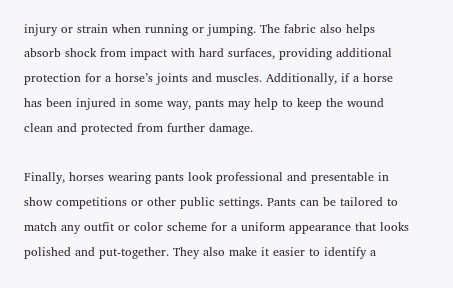injury or strain when running or jumping. The fabric also helps absorb shock from impact with hard surfaces, providing additional protection for a horse’s joints and muscles. Additionally, if a horse has been injured in some way, pants may help to keep the wound clean and protected from further damage.

Finally, horses wearing pants look professional and presentable in show competitions or other public settings. Pants can be tailored to match any outfit or color scheme for a uniform appearance that looks polished and put-together. They also make it easier to identify a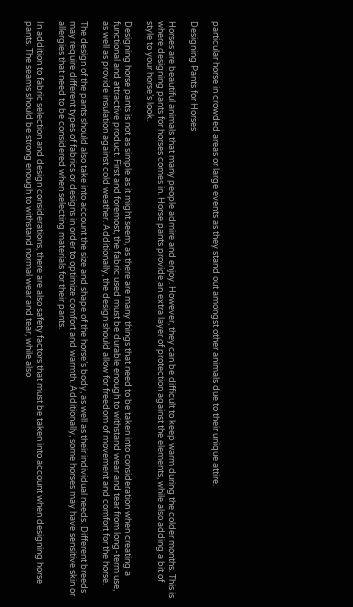particular horse in crowded areas or large events as they stand out amongst other animals due to their unique attire.

Designing Pants for Horses

Horses are beautiful animals that many people admire and enjoy. However, they can be difficult to keep warm during the colder months. This is where designing pants for horses comes in. Horse pants provide an extra layer of protection against the elements, while also adding a bit of style to your horse’s look.

Designing horse pants is not as simple as it might seem, as there are many things that need to be taken into consideration when creating a functional and attractive product. First and foremost, the fabric used must be durable enough to withstand wear and tear from long-term use, as well as provide insulation against cold weather. Additionally, the design should allow for freedom of movement and comfort for the horse.

The design of the pants should also take into account the size and shape of the horse’s body, as well as their individual needs. Different breeds may require different types of fabrics or designs in order to optimize comfort and warmth. Additionally, some horses may have sensitive skin or allergies that need to be considered when selecting materials for their pants.

In addition to fabric selection and design considerations, there are also safety factors that must be taken into account when designing horse pants. The seams should be strong enough to withstand normal wear and tear, while also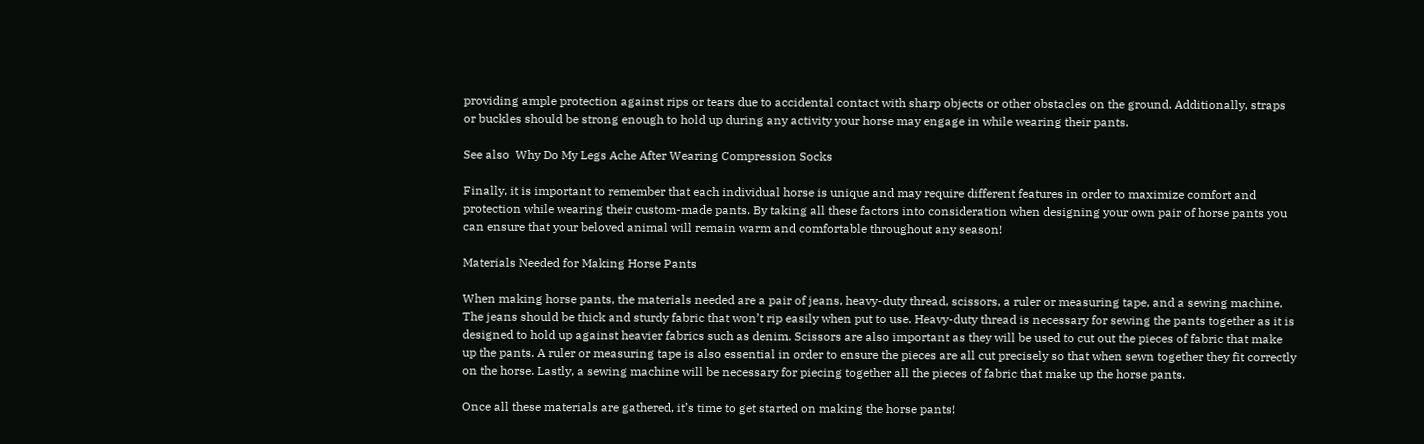providing ample protection against rips or tears due to accidental contact with sharp objects or other obstacles on the ground. Additionally, straps or buckles should be strong enough to hold up during any activity your horse may engage in while wearing their pants.

See also  Why Do My Legs Ache After Wearing Compression Socks

Finally, it is important to remember that each individual horse is unique and may require different features in order to maximize comfort and protection while wearing their custom-made pants. By taking all these factors into consideration when designing your own pair of horse pants you can ensure that your beloved animal will remain warm and comfortable throughout any season!

Materials Needed for Making Horse Pants

When making horse pants, the materials needed are a pair of jeans, heavy-duty thread, scissors, a ruler or measuring tape, and a sewing machine. The jeans should be thick and sturdy fabric that won’t rip easily when put to use. Heavy-duty thread is necessary for sewing the pants together as it is designed to hold up against heavier fabrics such as denim. Scissors are also important as they will be used to cut out the pieces of fabric that make up the pants. A ruler or measuring tape is also essential in order to ensure the pieces are all cut precisely so that when sewn together they fit correctly on the horse. Lastly, a sewing machine will be necessary for piecing together all the pieces of fabric that make up the horse pants.

Once all these materials are gathered, it’s time to get started on making the horse pants!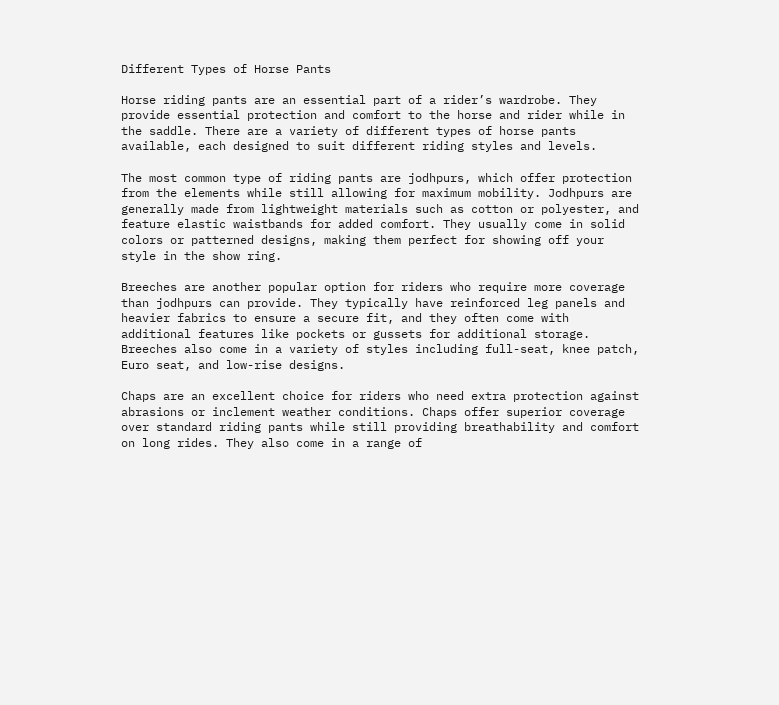Different Types of Horse Pants

Horse riding pants are an essential part of a rider’s wardrobe. They provide essential protection and comfort to the horse and rider while in the saddle. There are a variety of different types of horse pants available, each designed to suit different riding styles and levels.

The most common type of riding pants are jodhpurs, which offer protection from the elements while still allowing for maximum mobility. Jodhpurs are generally made from lightweight materials such as cotton or polyester, and feature elastic waistbands for added comfort. They usually come in solid colors or patterned designs, making them perfect for showing off your style in the show ring.

Breeches are another popular option for riders who require more coverage than jodhpurs can provide. They typically have reinforced leg panels and heavier fabrics to ensure a secure fit, and they often come with additional features like pockets or gussets for additional storage. Breeches also come in a variety of styles including full-seat, knee patch, Euro seat, and low-rise designs.

Chaps are an excellent choice for riders who need extra protection against abrasions or inclement weather conditions. Chaps offer superior coverage over standard riding pants while still providing breathability and comfort on long rides. They also come in a range of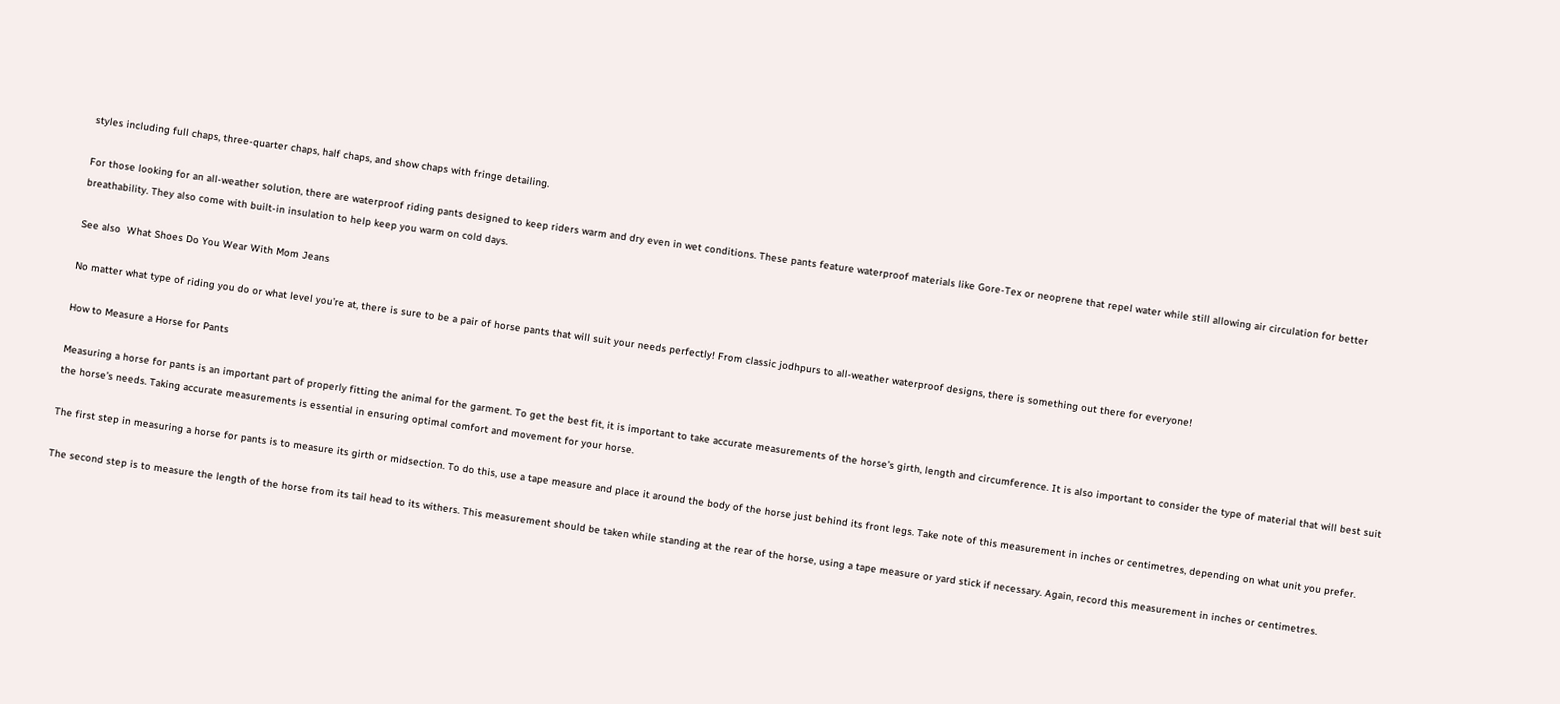styles including full chaps, three-quarter chaps, half chaps, and show chaps with fringe detailing.

For those looking for an all-weather solution, there are waterproof riding pants designed to keep riders warm and dry even in wet conditions. These pants feature waterproof materials like Gore-Tex or neoprene that repel water while still allowing air circulation for better breathability. They also come with built-in insulation to help keep you warm on cold days.

See also  What Shoes Do You Wear With Mom Jeans

No matter what type of riding you do or what level you’re at, there is sure to be a pair of horse pants that will suit your needs perfectly! From classic jodhpurs to all-weather waterproof designs, there is something out there for everyone!

How to Measure a Horse for Pants

Measuring a horse for pants is an important part of properly fitting the animal for the garment. To get the best fit, it is important to take accurate measurements of the horse’s girth, length and circumference. It is also important to consider the type of material that will best suit the horse’s needs. Taking accurate measurements is essential in ensuring optimal comfort and movement for your horse.

The first step in measuring a horse for pants is to measure its girth or midsection. To do this, use a tape measure and place it around the body of the horse just behind its front legs. Take note of this measurement in inches or centimetres, depending on what unit you prefer.

The second step is to measure the length of the horse from its tail head to its withers. This measurement should be taken while standing at the rear of the horse, using a tape measure or yard stick if necessary. Again, record this measurement in inches or centimetres.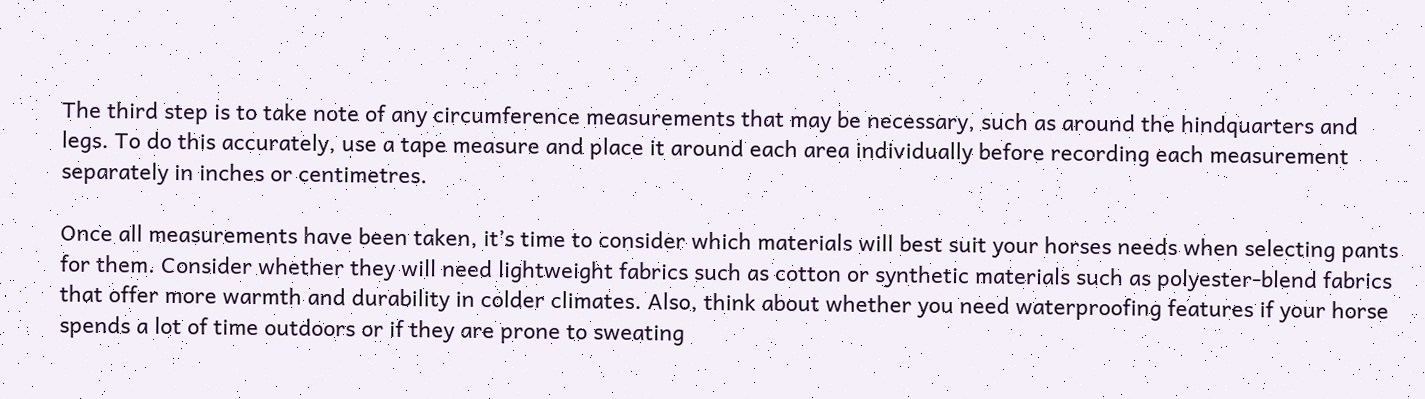The third step is to take note of any circumference measurements that may be necessary, such as around the hindquarters and legs. To do this accurately, use a tape measure and place it around each area individually before recording each measurement separately in inches or centimetres.

Once all measurements have been taken, it’s time to consider which materials will best suit your horses needs when selecting pants for them. Consider whether they will need lightweight fabrics such as cotton or synthetic materials such as polyester-blend fabrics that offer more warmth and durability in colder climates. Also, think about whether you need waterproofing features if your horse spends a lot of time outdoors or if they are prone to sweating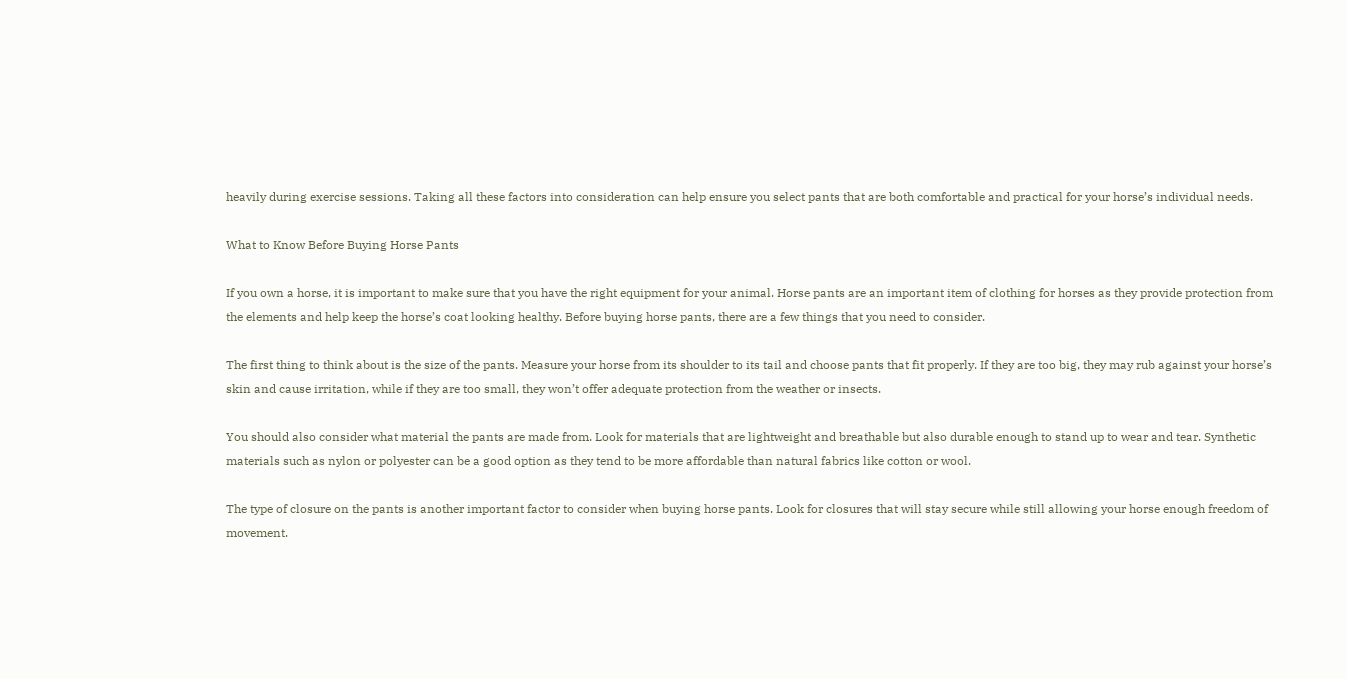heavily during exercise sessions. Taking all these factors into consideration can help ensure you select pants that are both comfortable and practical for your horse’s individual needs.

What to Know Before Buying Horse Pants

If you own a horse, it is important to make sure that you have the right equipment for your animal. Horse pants are an important item of clothing for horses as they provide protection from the elements and help keep the horse’s coat looking healthy. Before buying horse pants, there are a few things that you need to consider.

The first thing to think about is the size of the pants. Measure your horse from its shoulder to its tail and choose pants that fit properly. If they are too big, they may rub against your horse’s skin and cause irritation, while if they are too small, they won’t offer adequate protection from the weather or insects.

You should also consider what material the pants are made from. Look for materials that are lightweight and breathable but also durable enough to stand up to wear and tear. Synthetic materials such as nylon or polyester can be a good option as they tend to be more affordable than natural fabrics like cotton or wool.

The type of closure on the pants is another important factor to consider when buying horse pants. Look for closures that will stay secure while still allowing your horse enough freedom of movement.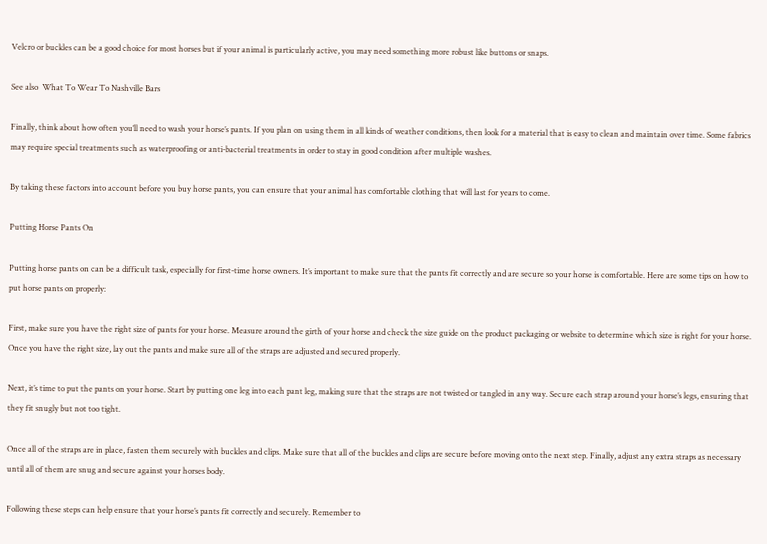Velcro or buckles can be a good choice for most horses but if your animal is particularly active, you may need something more robust like buttons or snaps.

See also  What To Wear To Nashville Bars

Finally, think about how often you’ll need to wash your horse’s pants. If you plan on using them in all kinds of weather conditions, then look for a material that is easy to clean and maintain over time. Some fabrics may require special treatments such as waterproofing or anti-bacterial treatments in order to stay in good condition after multiple washes.

By taking these factors into account before you buy horse pants, you can ensure that your animal has comfortable clothing that will last for years to come.

Putting Horse Pants On

Putting horse pants on can be a difficult task, especially for first-time horse owners. It’s important to make sure that the pants fit correctly and are secure so your horse is comfortable. Here are some tips on how to put horse pants on properly:

First, make sure you have the right size of pants for your horse. Measure around the girth of your horse and check the size guide on the product packaging or website to determine which size is right for your horse. Once you have the right size, lay out the pants and make sure all of the straps are adjusted and secured properly.

Next, it’s time to put the pants on your horse. Start by putting one leg into each pant leg, making sure that the straps are not twisted or tangled in any way. Secure each strap around your horse’s legs, ensuring that they fit snugly but not too tight.

Once all of the straps are in place, fasten them securely with buckles and clips. Make sure that all of the buckles and clips are secure before moving onto the next step. Finally, adjust any extra straps as necessary until all of them are snug and secure against your horses body.

Following these steps can help ensure that your horse’s pants fit correctly and securely. Remember to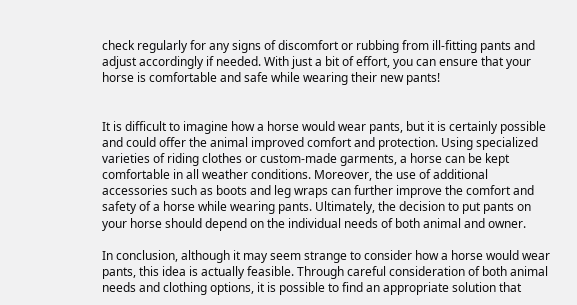check regularly for any signs of discomfort or rubbing from ill-fitting pants and adjust accordingly if needed. With just a bit of effort, you can ensure that your horse is comfortable and safe while wearing their new pants!


It is difficult to imagine how a horse would wear pants, but it is certainly possible and could offer the animal improved comfort and protection. Using specialized varieties of riding clothes or custom-made garments, a horse can be kept comfortable in all weather conditions. Moreover, the use of additional accessories such as boots and leg wraps can further improve the comfort and safety of a horse while wearing pants. Ultimately, the decision to put pants on your horse should depend on the individual needs of both animal and owner.

In conclusion, although it may seem strange to consider how a horse would wear pants, this idea is actually feasible. Through careful consideration of both animal needs and clothing options, it is possible to find an appropriate solution that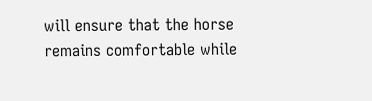will ensure that the horse remains comfortable while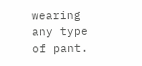wearing any type of pant.